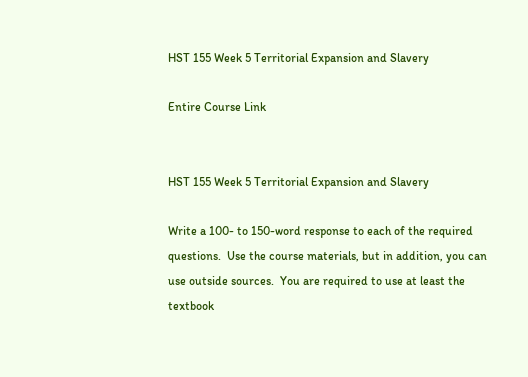HST 155 Week 5 Territorial Expansion and Slavery

Entire Course Link


HST 155 Week 5 Territorial Expansion and Slavery

Write a 100- to 150-word response to each of the required questions.  Use the course materials, but in addition, you can use outside sources.  You are required to use at least the textbook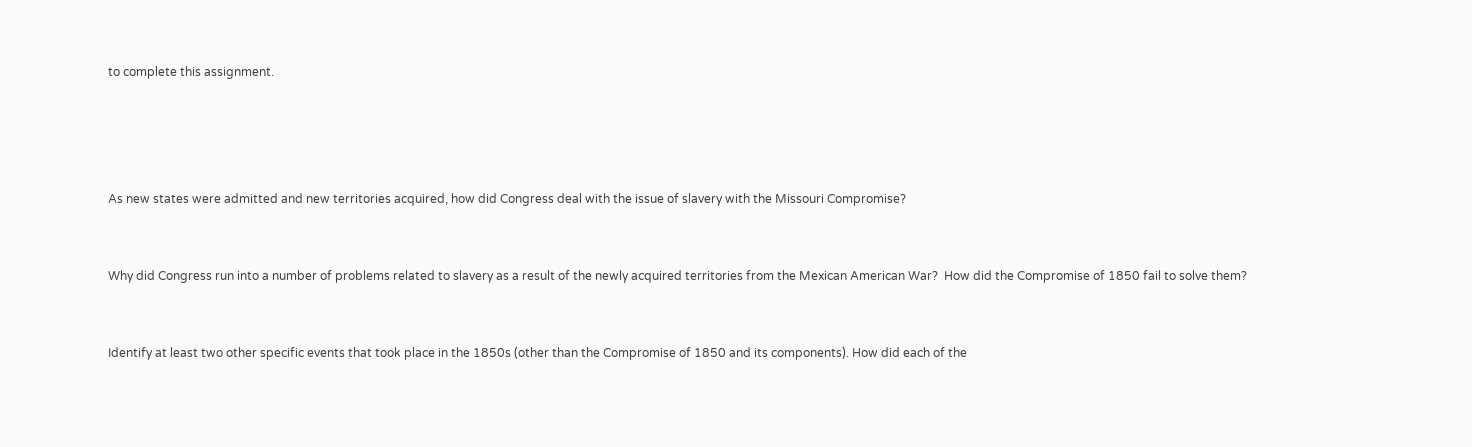to complete this assignment.




As new states were admitted and new territories acquired, how did Congress deal with the issue of slavery with the Missouri Compromise?


Why did Congress run into a number of problems related to slavery as a result of the newly acquired territories from the Mexican American War?  How did the Compromise of 1850 fail to solve them?


Identify at least two other specific events that took place in the 1850s (other than the Compromise of 1850 and its components). How did each of the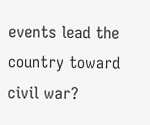events lead the country toward civil war?